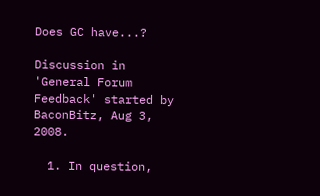Does GC have...?

Discussion in 'General Forum Feedback' started by BaconBitz, Aug 3, 2008.

  1. In question,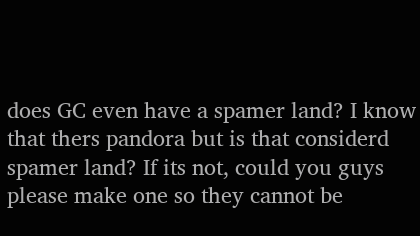does GC even have a spamer land? I know that thers pandora but is that considerd spamer land? If its not, could you guys please make one so they cannot be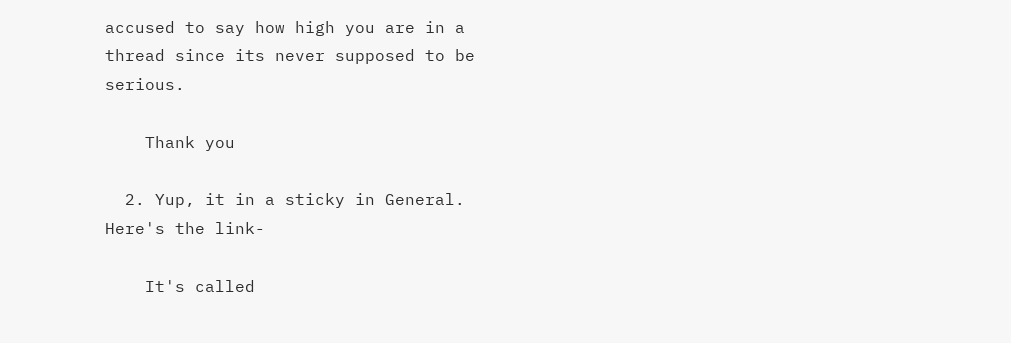accused to say how high you are in a thread since its never supposed to be serious.

    Thank you

  2. Yup, it in a sticky in General. Here's the link-

    It's called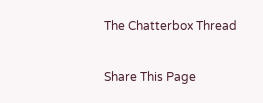The Chatterbox Thread

Share This Page